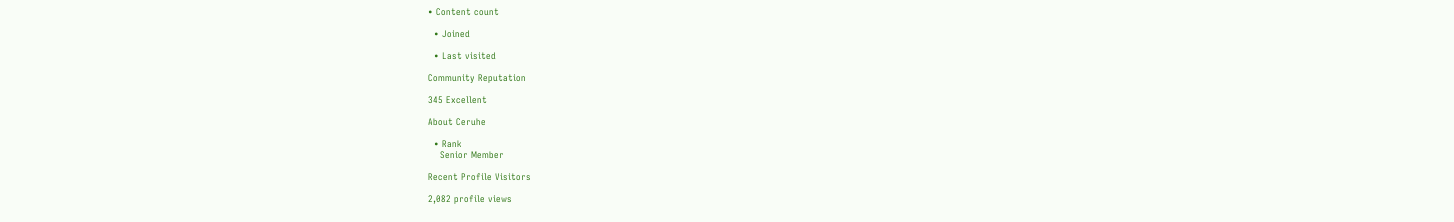• Content count

  • Joined

  • Last visited

Community Reputation

345 Excellent

About Ceruhe

  • Rank
    Senior Member

Recent Profile Visitors

2,082 profile views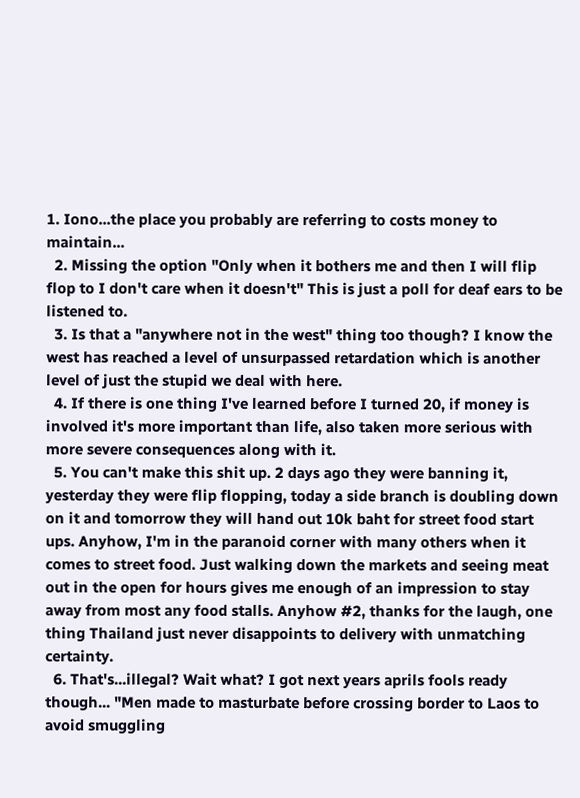1. Iono...the place you probably are referring to costs money to maintain...
  2. Missing the option "Only when it bothers me and then I will flip flop to I don't care when it doesn't" This is just a poll for deaf ears to be listened to.
  3. Is that a "anywhere not in the west" thing too though? I know the west has reached a level of unsurpassed retardation which is another level of just the stupid we deal with here.
  4. If there is one thing I've learned before I turned 20, if money is involved it's more important than life, also taken more serious with more severe consequences along with it.
  5. You can't make this shit up. 2 days ago they were banning it, yesterday they were flip flopping, today a side branch is doubling down on it and tomorrow they will hand out 10k baht for street food start ups. Anyhow, I'm in the paranoid corner with many others when it comes to street food. Just walking down the markets and seeing meat out in the open for hours gives me enough of an impression to stay away from most any food stalls. Anyhow #2, thanks for the laugh, one thing Thailand just never disappoints to delivery with unmatching certainty.
  6. That's...illegal? Wait what? I got next years aprils fools ready though... "Men made to masturbate before crossing border to Laos to avoid smuggling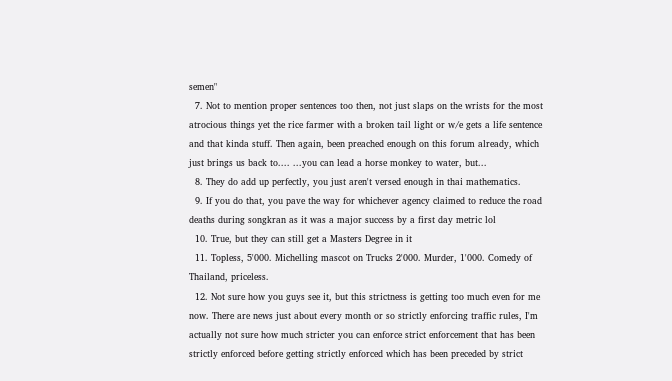semen"
  7. Not to mention proper sentences too then, not just slaps on the wrists for the most atrocious things yet the rice farmer with a broken tail light or w/e gets a life sentence and that kinda stuff. Then again, been preached enough on this forum already, which just brings us back to.... ...you can lead a horse monkey to water, but...
  8. They do add up perfectly, you just aren't versed enough in thai mathematics.
  9. If you do that, you pave the way for whichever agency claimed to reduce the road deaths during songkran as it was a major success by a first day metric lol
  10. True, but they can still get a Masters Degree in it
  11. Topless, 5'000. Michelling mascot on Trucks 2'000. Murder, 1'000. Comedy of Thailand, priceless.
  12. Not sure how you guys see it, but this strictness is getting too much even for me now. There are news just about every month or so strictly enforcing traffic rules, I'm actually not sure how much stricter you can enforce strict enforcement that has been strictly enforced before getting strictly enforced which has been preceded by strict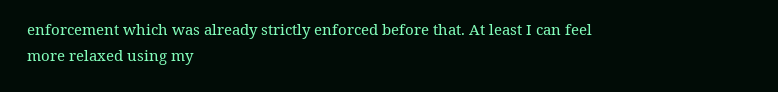enforcement which was already strictly enforced before that. At least I can feel more relaxed using my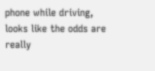phone while driving, looks like the odds are really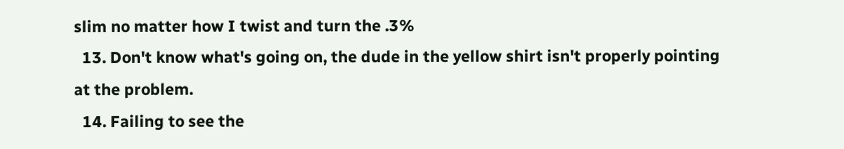slim no matter how I twist and turn the .3%
  13. Don't know what's going on, the dude in the yellow shirt isn't properly pointing at the problem.
  14. Failing to see the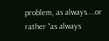problem, as always....or rather "as always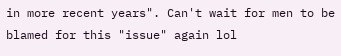in more recent years". Can't wait for men to be blamed for this "issue" again lol